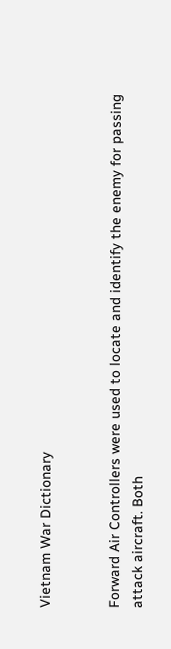Vietnam War Dictionary


Forward Air Controllers were used to locate and identify the enemy for passing attack aircraft. Both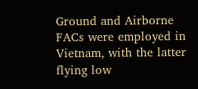Ground and Airborne FACs were employed in Vietnam, with the latter flying low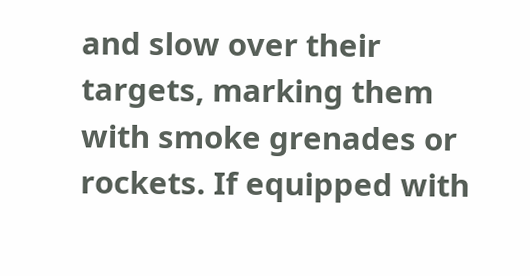and slow over their targets, marking them with smoke grenades or rockets. If equipped with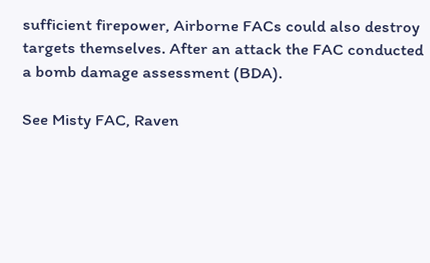sufficient firepower, Airborne FACs could also destroy targets themselves. After an attack the FAC conducted a bomb damage assessment (BDA).

See Misty FAC, Raven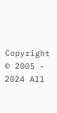Copyright © 2005 - 2024 All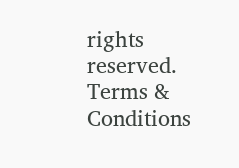rights reserved.
Terms & Conditions